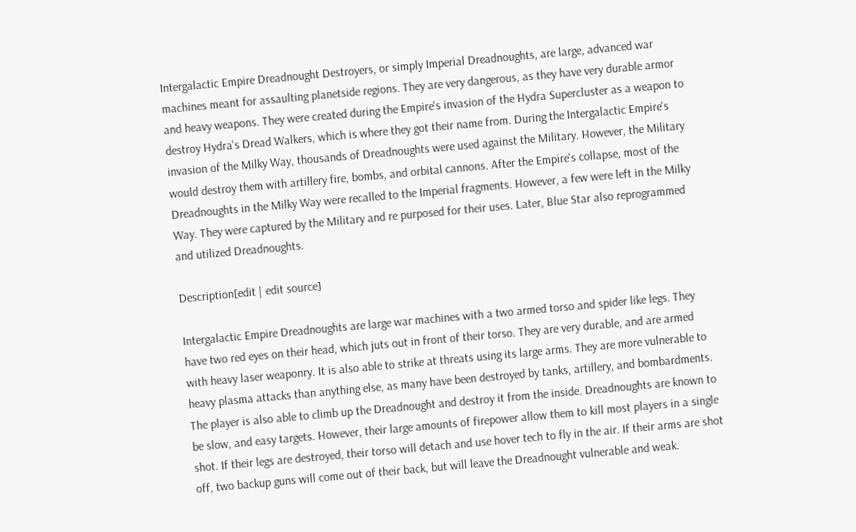Intergalactic Empire Dreadnought Destroyers, or simply Imperial Dreadnoughts, are large, advanced war machines meant for assaulting planetside regions. They are very dangerous, as they have very durable armor and heavy weapons. They were created during the Empire's invasion of the Hydra Supercluster as a weapon to destroy Hydra's Dread Walkers, which is where they got their name from. During the Intergalactic Empire's invasion of the Milky Way, thousands of Dreadnoughts were used against the Military. However, the Military would destroy them with artillery fire, bombs, and orbital cannons. After the Empire's collapse, most of the Dreadnoughts in the Milky Way were recalled to the Imperial fragments. However, a few were left in the Milky Way. They were captured by the Military and re purposed for their uses. Later, Blue Star also reprogrammed and utilized Dreadnoughts.

Description[edit | edit source]

Intergalactic Empire Dreadnoughts are large war machines with a two armed torso and spider like legs. They have two red eyes on their head, which juts out in front of their torso. They are very durable, and are armed with heavy laser weaponry. It is also able to strike at threats using its large arms. They are more vulnerable to heavy plasma attacks than anything else, as many have been destroyed by tanks, artillery, and bombardments. The player is also able to climb up the Dreadnought and destroy it from the inside. Dreadnoughts are known to be slow, and easy targets. However, their large amounts of firepower allow them to kill most players in a single shot. If their legs are destroyed, their torso will detach and use hover tech to fly in the air. If their arms are shot off, two backup guns will come out of their back, but will leave the Dreadnought vulnerable and weak.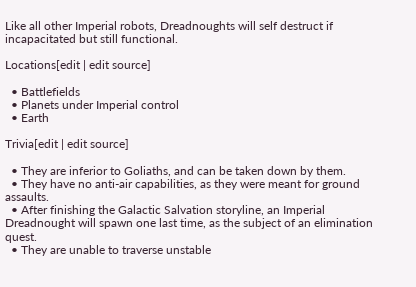Like all other Imperial robots, Dreadnoughts will self destruct if incapacitated but still functional.

Locations[edit | edit source]

  • Battlefields
  • Planets under Imperial control
  • Earth

Trivia[edit | edit source]

  • They are inferior to Goliaths, and can be taken down by them.
  • They have no anti-air capabilities, as they were meant for ground assaults.
  • After finishing the Galactic Salvation storyline, an Imperial Dreadnought will spawn one last time, as the subject of an elimination quest.
  • They are unable to traverse unstable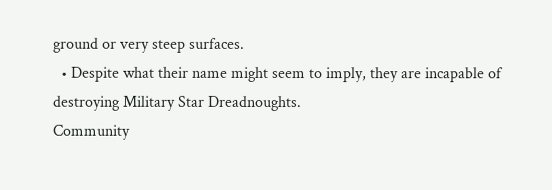ground or very steep surfaces.
  • Despite what their name might seem to imply, they are incapable of destroying Military Star Dreadnoughts.
Community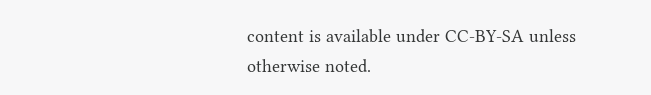content is available under CC-BY-SA unless otherwise noted.